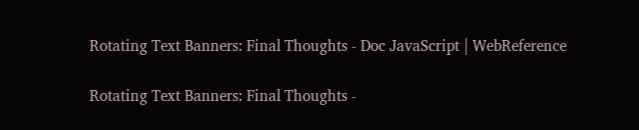Rotating Text Banners: Final Thoughts - Doc JavaScript | WebReference

Rotating Text Banners: Final Thoughts -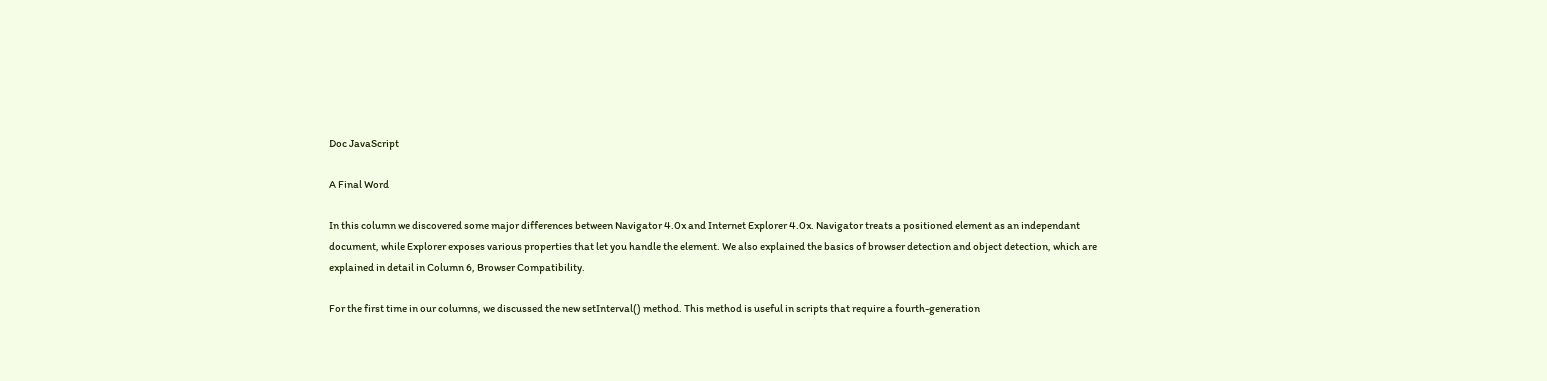Doc JavaScript

A Final Word

In this column we discovered some major differences between Navigator 4.0x and Internet Explorer 4.0x. Navigator treats a positioned element as an independant document, while Explorer exposes various properties that let you handle the element. We also explained the basics of browser detection and object detection, which are explained in detail in Column 6, Browser Compatibility.

For the first time in our columns, we discussed the new setInterval() method. This method is useful in scripts that require a fourth-generation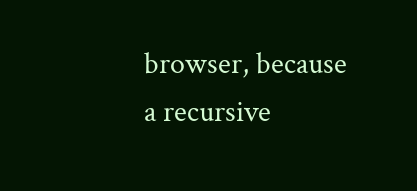browser, because a recursive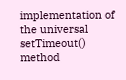implementation of the universal setTimeout() method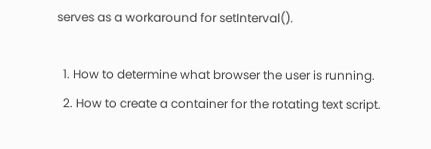serves as a workaround for setInterval().

  1. How to determine what browser the user is running.
  2. How to create a container for the rotating text script.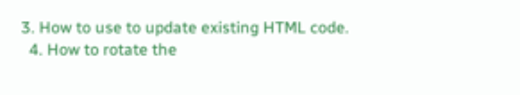3. How to use to update existing HTML code.
  4. How to rotate the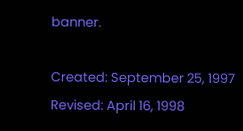banner.

Created: September 25, 1997
Revised: April 16, 1998